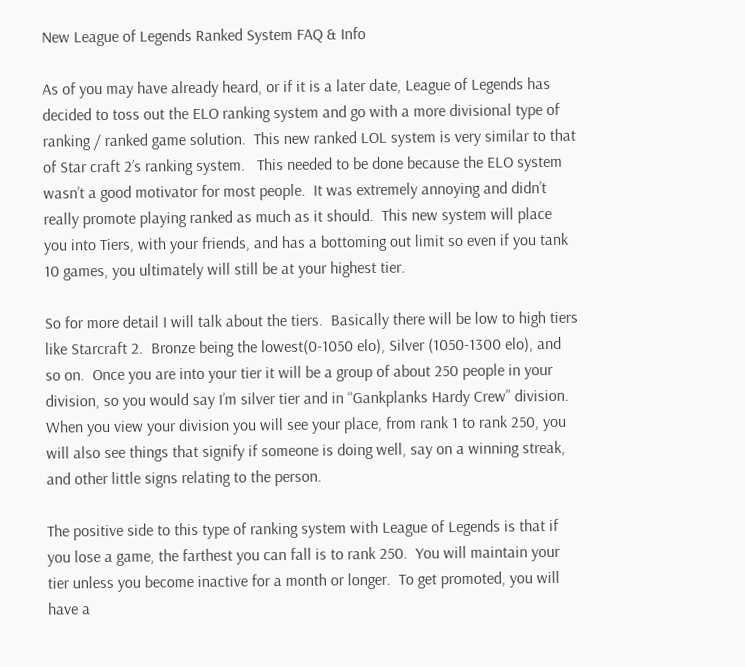New League of Legends Ranked System FAQ & Info

As of you may have already heard, or if it is a later date, League of Legends has decided to toss out the ELO ranking system and go with a more divisional type of ranking / ranked game solution.  This new ranked LOL system is very similar to that of Star craft 2’s ranking system.   This needed to be done because the ELO system wasn’t a good motivator for most people.  It was extremely annoying and didn’t really promote playing ranked as much as it should.  This new system will place you into Tiers, with your friends, and has a bottoming out limit so even if you tank 10 games, you ultimately will still be at your highest tier.

So for more detail I will talk about the tiers.  Basically there will be low to high tiers like Starcraft 2.  Bronze being the lowest(0-1050 elo), Silver (1050-1300 elo), and so on.  Once you are into your tier it will be a group of about 250 people in your division, so you would say I’m silver tier and in “Gankplanks Hardy Crew” division.  When you view your division you will see your place, from rank 1 to rank 250, you will also see things that signify if someone is doing well, say on a winning streak,  and other little signs relating to the person.

The positive side to this type of ranking system with League of Legends is that if you lose a game, the farthest you can fall is to rank 250.  You will maintain your tier unless you become inactive for a month or longer.  To get promoted, you will have a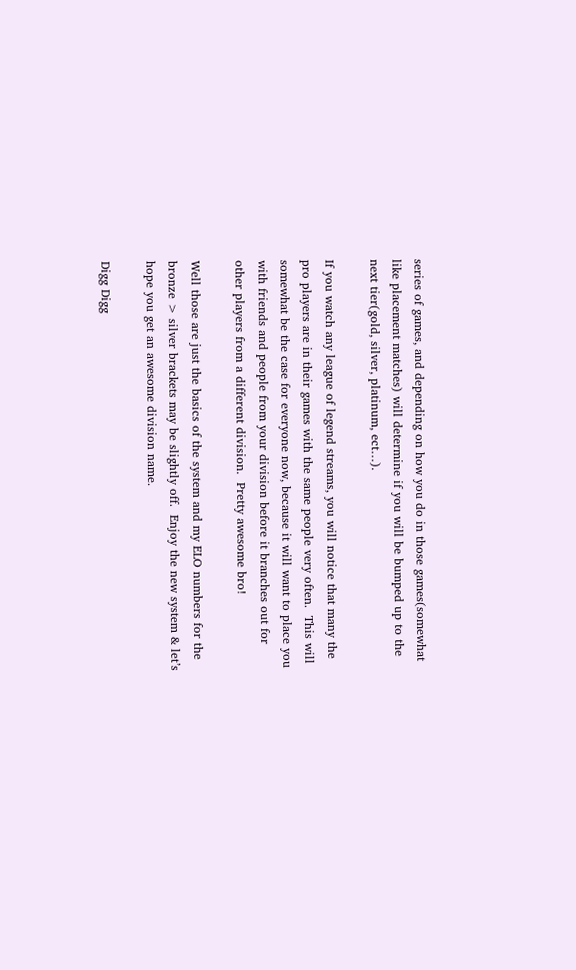series of games, and depending on how you do in those games(somewhat like placement matches) will determine if you will be bumped up to the next tier(gold, silver, platinum, ect…).

If you watch any league of legend streams, you will notice that many the pro players are in their games with the same people very often.  This will somewhat be the case for everyone now, because it will want to place you with friends and people from your division before it branches out for other players from a different division.  Pretty awesome bro!

Well those are just the basics of the system and my ELO numbers for the bronze > silver brackets may be slightly off.  Enjoy the new system & let’s hope you get an awesome division name.

Digg Digg